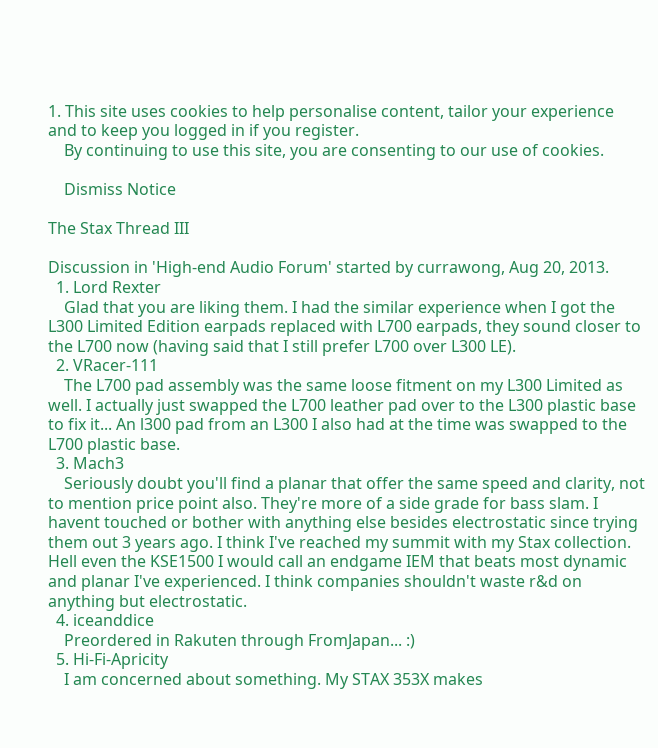1. This site uses cookies to help personalise content, tailor your experience and to keep you logged in if you register.
    By continuing to use this site, you are consenting to our use of cookies.

    Dismiss Notice

The Stax Thread III

Discussion in 'High-end Audio Forum' started by currawong, Aug 20, 2013.
  1. Lord Rexter
    Glad that you are liking them. I had the similar experience when I got the L300 Limited Edition earpads replaced with L700 earpads, they sound closer to the L700 now (having said that I still prefer L700 over L300 LE).
  2. VRacer-111
    The L700 pad assembly was the same loose fitment on my L300 Limited as well. I actually just swapped the L700 leather pad over to the L300 plastic base to fix it... An l300 pad from an L300 I also had at the time was swapped to the L700 plastic base.
  3. Mach3
    Seriously doubt you'll find a planar that offer the same speed and clarity, not to mention price point also. They're more of a side grade for bass slam. I havent touched or bother with anything else besides electrostatic since trying them out 3 years ago. I think I've reached my summit with my Stax collection. Hell even the KSE1500 I would call an endgame IEM that beats most dynamic and planar I've experienced. I think companies shouldn't waste r&d on anything but electrostatic.
  4. iceanddice
    Preordered in Rakuten through FromJapan... :)
  5. Hi-Fi-Apricity
    I am concerned about something. My STAX 353X makes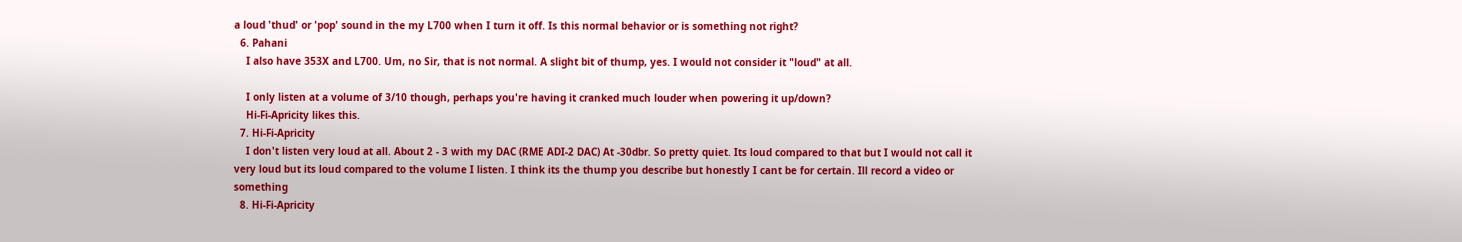a loud 'thud' or 'pop' sound in the my L700 when I turn it off. Is this normal behavior or is something not right?
  6. Pahani
    I also have 353X and L700. Um, no Sir, that is not normal. A slight bit of thump, yes. I would not consider it "loud" at all.

    I only listen at a volume of 3/10 though, perhaps you're having it cranked much louder when powering it up/down?
    Hi-Fi-Apricity likes this.
  7. Hi-Fi-Apricity
    I don't listen very loud at all. About 2 - 3 with my DAC (RME ADI-2 DAC) At -30dbr. So pretty quiet. Its loud compared to that but I would not call it very loud but its loud compared to the volume I listen. I think its the thump you describe but honestly I cant be for certain. Ill record a video or something
  8. Hi-Fi-Apricity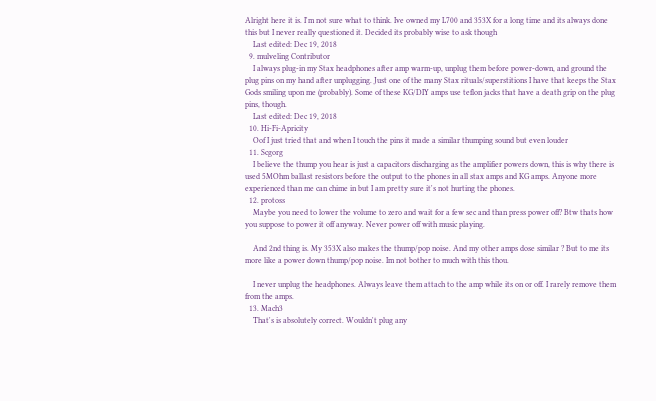Alright here it is. I'm not sure what to think. Ive owned my L700 and 353X for a long time and its always done this but I never really questioned it. Decided its probably wise to ask though
    Last edited: Dec 19, 2018
  9. mulveling Contributor
    I always plug-in my Stax headphones after amp warm-up, unplug them before power-down, and ground the plug pins on my hand after unplugging. Just one of the many Stax rituals/superstitions I have that keeps the Stax Gods smiling upon me (probably). Some of these KG/DIY amps use teflon jacks that have a death grip on the plug pins, though.
    Last edited: Dec 19, 2018
  10. Hi-Fi-Apricity
    Oof I just tried that and when I touch the pins it made a similar thumping sound but even louder
  11. Scgorg
    I believe the thump you hear is just a capacitors discharging as the amplifier powers down, this is why there is used 5MOhm ballast resistors before the output to the phones in all stax amps and KG amps. Anyone more experienced than me can chime in but I am pretty sure it's not hurting the phones.
  12. protoss
    Maybe you need to lower the volume to zero and wait for a few sec and than press power off? Btw thats how you suppose to power it off anyway. Never power off with music playing.

    And 2nd thing is. My 353X also makes the thump/pop noise. And my other amps dose similar ? But to me its more like a power down thump/pop noise. Im not bother to much with this thou.

    I never unplug the headphones. Always leave them attach to the amp while its on or off. I rarely remove them from the amps.
  13. Mach3
    That's is absolutely correct. Wouldn't plug any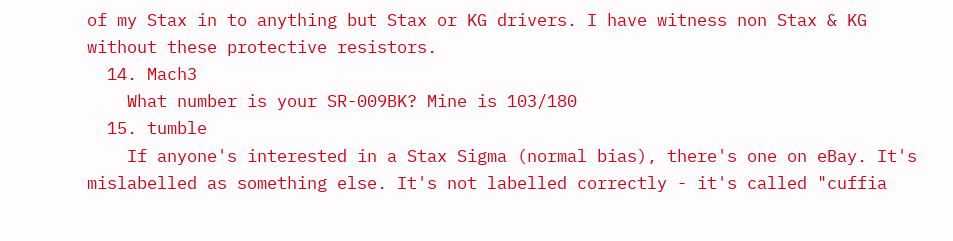of my Stax in to anything but Stax or KG drivers. I have witness non Stax & KG without these protective resistors.
  14. Mach3
    What number is your SR-009BK? Mine is 103/180
  15. tumble
    If anyone's interested in a Stax Sigma (normal bias), there's one on eBay. It's mislabelled as something else. It's not labelled correctly - it's called "cuffia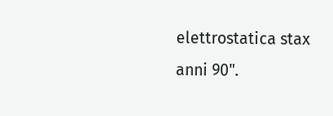elettrostatica stax anni 90".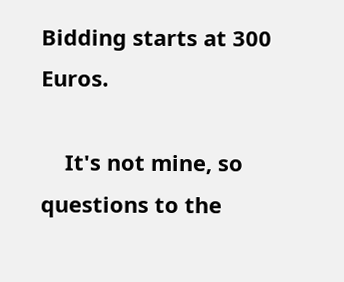Bidding starts at 300 Euros.

    It's not mine, so questions to the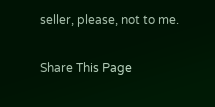seller, please, not to me.


Share This Page